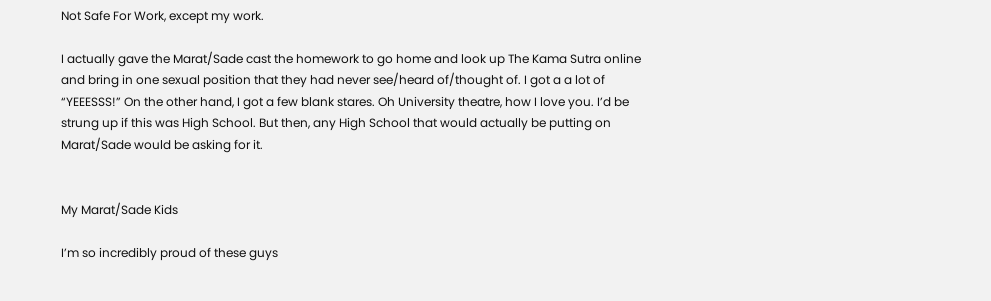Not Safe For Work, except my work.

I actually gave the Marat/Sade cast the homework to go home and look up The Kama Sutra online and bring in one sexual position that they had never see/heard of/thought of. I got a a lot of “YEEESSS!” On the other hand, I got a few blank stares. Oh University theatre, how I love you. I’d be strung up if this was High School. But then, any High School that would actually be putting on Marat/Sade would be asking for it.


My Marat/Sade Kids

I’m so incredibly proud of these guys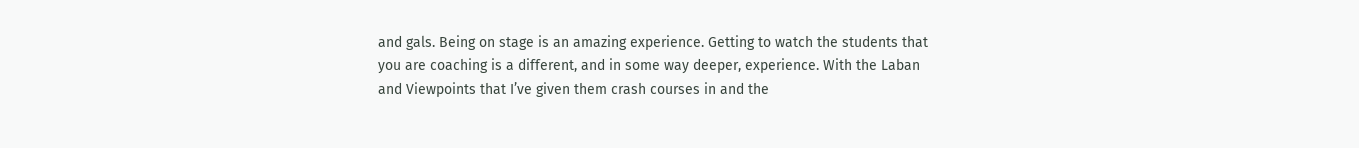and gals. Being on stage is an amazing experience. Getting to watch the students that you are coaching is a different, and in some way deeper, experience. With the Laban and Viewpoints that I’ve given them crash courses in and the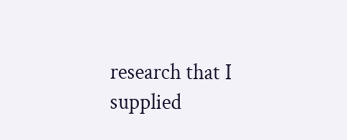research that I supplied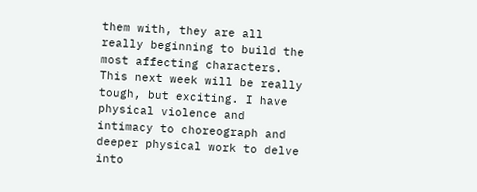them with, they are all really beginning to build the most affecting characters. This next week will be really tough, but exciting. I have physical violence and intimacy to choreograph and deeper physical work to delve into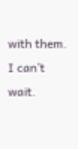with them. I can’t wait.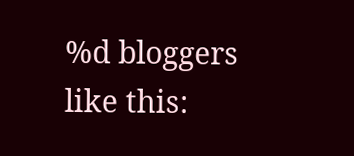%d bloggers like this: